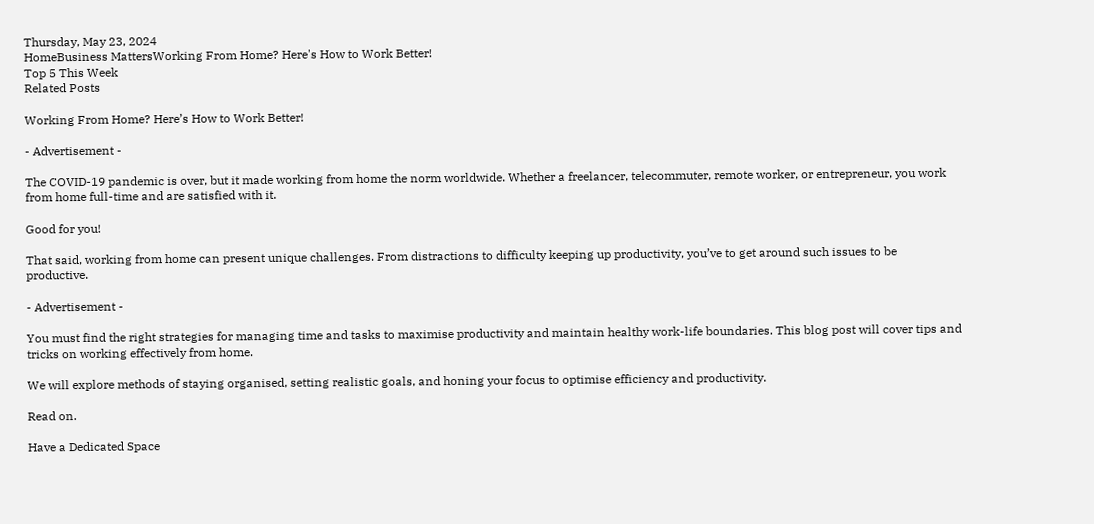Thursday, May 23, 2024
HomeBusiness MattersWorking From Home? Here's How to Work Better!
Top 5 This Week
Related Posts

Working From Home? Here’s How to Work Better!

- Advertisement -

The COVID-19 pandemic is over, but it made working from home the norm worldwide. Whether a freelancer, telecommuter, remote worker, or entrepreneur, you work from home full-time and are satisfied with it.

Good for you!

That said, working from home can present unique challenges. From distractions to difficulty keeping up productivity, you’ve to get around such issues to be productive.

- Advertisement -

You must find the right strategies for managing time and tasks to maximise productivity and maintain healthy work-life boundaries. This blog post will cover tips and tricks on working effectively from home.

We will explore methods of staying organised, setting realistic goals, and honing your focus to optimise efficiency and productivity.

Read on.

Have a Dedicated Space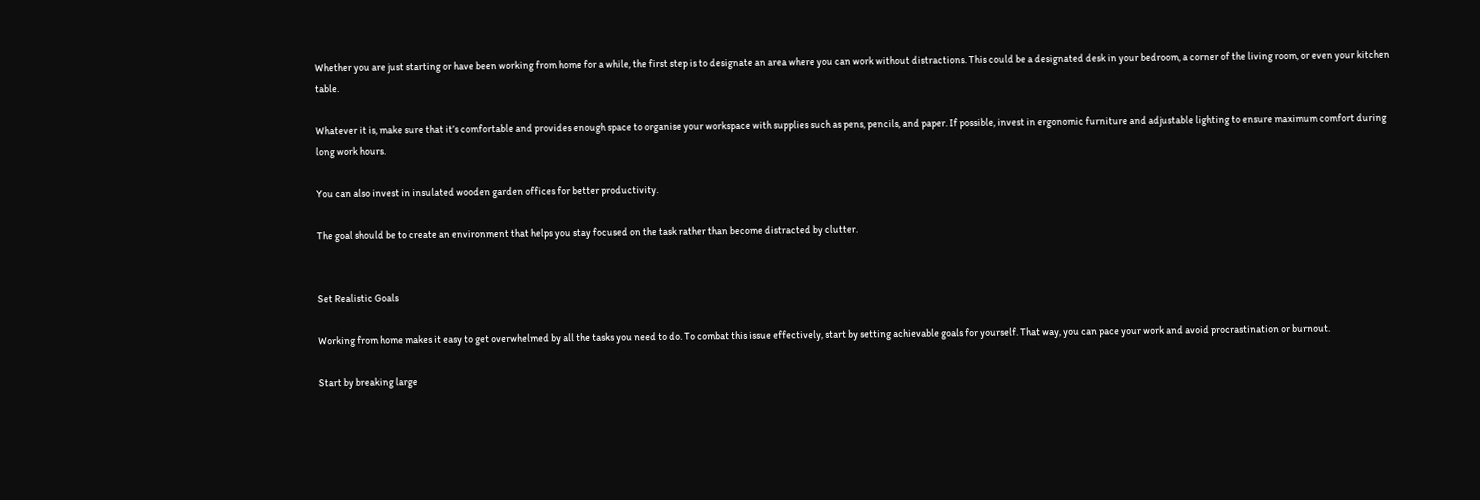Whether you are just starting or have been working from home for a while, the first step is to designate an area where you can work without distractions. This could be a designated desk in your bedroom, a corner of the living room, or even your kitchen table.

Whatever it is, make sure that it’s comfortable and provides enough space to organise your workspace with supplies such as pens, pencils, and paper. If possible, invest in ergonomic furniture and adjustable lighting to ensure maximum comfort during long work hours.

You can also invest in insulated wooden garden offices for better productivity.

The goal should be to create an environment that helps you stay focused on the task rather than become distracted by clutter.


Set Realistic Goals

Working from home makes it easy to get overwhelmed by all the tasks you need to do. To combat this issue effectively, start by setting achievable goals for yourself. That way, you can pace your work and avoid procrastination or burnout.

Start by breaking large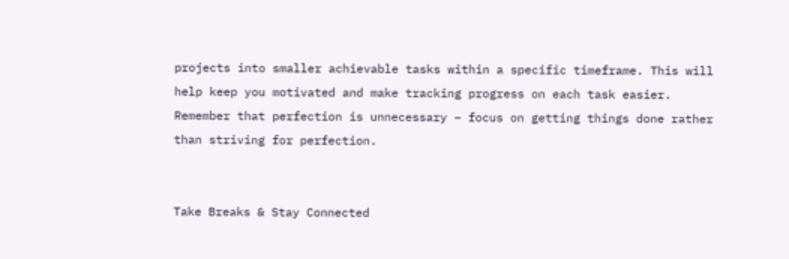projects into smaller achievable tasks within a specific timeframe. This will help keep you motivated and make tracking progress on each task easier. Remember that perfection is unnecessary – focus on getting things done rather than striving for perfection.


Take Breaks & Stay Connected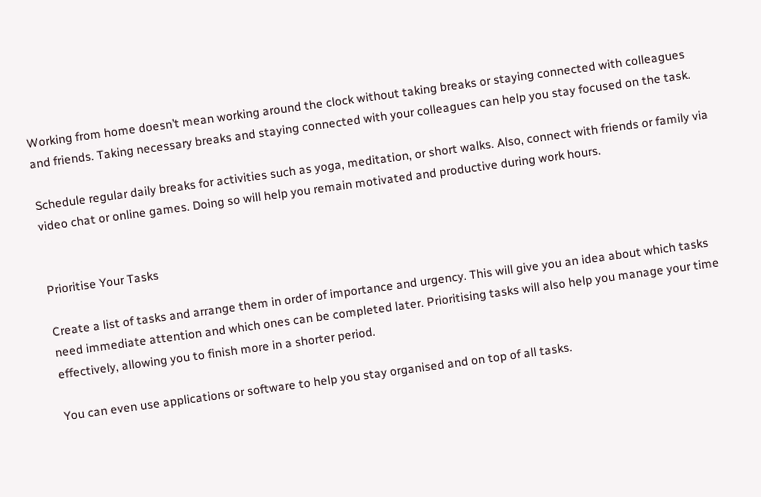Working from home doesn’t mean working around the clock without taking breaks or staying connected with colleagues and friends. Taking necessary breaks and staying connected with your colleagues can help you stay focused on the task.

Schedule regular daily breaks for activities such as yoga, meditation, or short walks. Also, connect with friends or family via video chat or online games. Doing so will help you remain motivated and productive during work hours.


Prioritise Your Tasks

Create a list of tasks and arrange them in order of importance and urgency. This will give you an idea about which tasks need immediate attention and which ones can be completed later. Prioritising tasks will also help you manage your time effectively, allowing you to finish more in a shorter period.

You can even use applications or software to help you stay organised and on top of all tasks.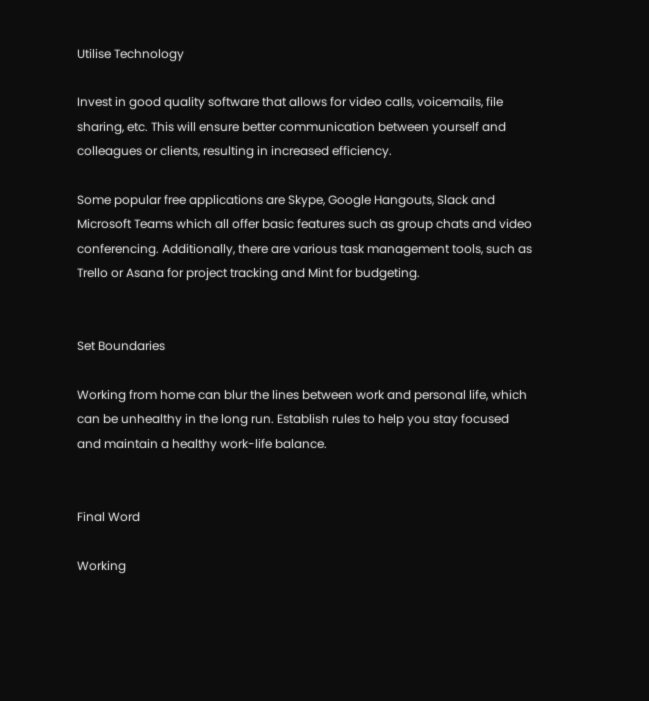Utilise Technology

Invest in good quality software that allows for video calls, voicemails, file sharing, etc. This will ensure better communication between yourself and colleagues or clients, resulting in increased efficiency.

Some popular free applications are Skype, Google Hangouts, Slack and Microsoft Teams which all offer basic features such as group chats and video conferencing. Additionally, there are various task management tools, such as Trello or Asana for project tracking and Mint for budgeting.


Set Boundaries

Working from home can blur the lines between work and personal life, which can be unhealthy in the long run. Establish rules to help you stay focused and maintain a healthy work-life balance.


Final Word

Working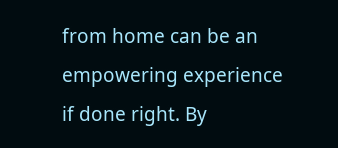from home can be an empowering experience if done right. By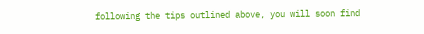following the tips outlined above, you will soon find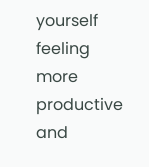yourself feeling more productive and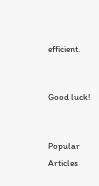efficient.


Good luck!


Popular Articles